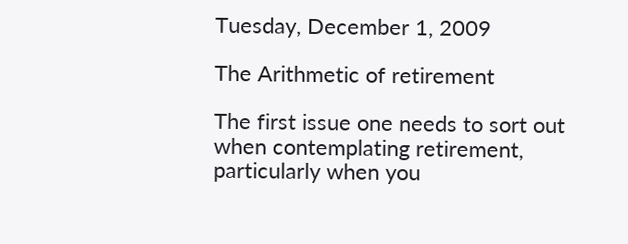Tuesday, December 1, 2009

The Arithmetic of retirement

The first issue one needs to sort out when contemplating retirement, particularly when you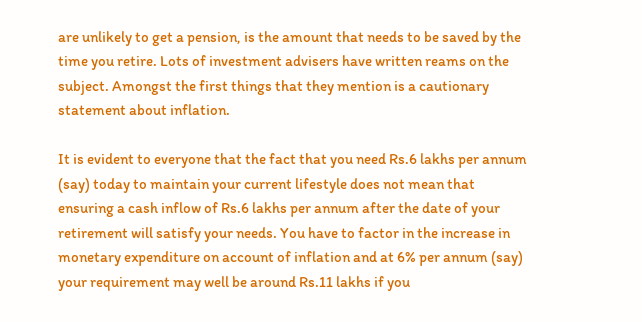are unlikely to get a pension, is the amount that needs to be saved by the time you retire. Lots of investment advisers have written reams on the subject. Amongst the first things that they mention is a cautionary statement about inflation.

It is evident to everyone that the fact that you need Rs.6 lakhs per annum (say) today to maintain your current lifestyle does not mean that ensuring a cash inflow of Rs.6 lakhs per annum after the date of your retirement will satisfy your needs. You have to factor in the increase in monetary expenditure on account of inflation and at 6% per annum (say) your requirement may well be around Rs.11 lakhs if you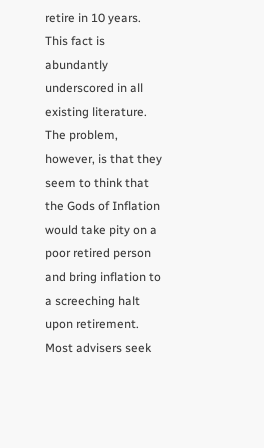retire in 10 years. This fact is abundantly underscored in all existing literature. The problem, however, is that they seem to think that the Gods of Inflation would take pity on a poor retired person and bring inflation to a screeching halt upon retirement. Most advisers seek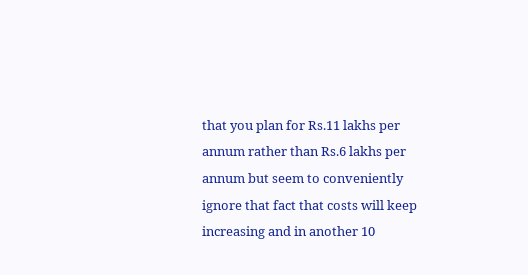that you plan for Rs.11 lakhs per annum rather than Rs.6 lakhs per annum but seem to conveniently ignore that fact that costs will keep increasing and in another 10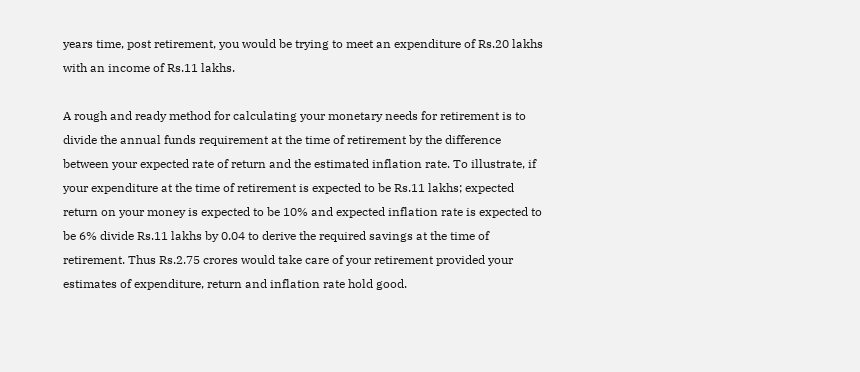years time, post retirement, you would be trying to meet an expenditure of Rs.20 lakhs with an income of Rs.11 lakhs.

A rough and ready method for calculating your monetary needs for retirement is to divide the annual funds requirement at the time of retirement by the difference between your expected rate of return and the estimated inflation rate. To illustrate, if your expenditure at the time of retirement is expected to be Rs.11 lakhs; expected return on your money is expected to be 10% and expected inflation rate is expected to be 6% divide Rs.11 lakhs by 0.04 to derive the required savings at the time of retirement. Thus Rs.2.75 crores would take care of your retirement provided your estimates of expenditure, return and inflation rate hold good.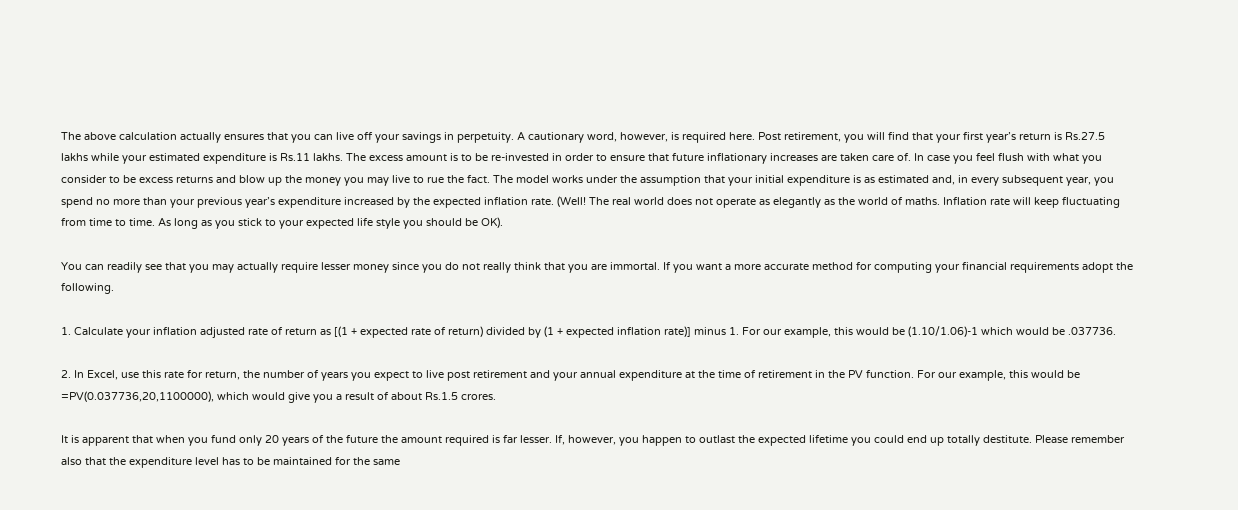The above calculation actually ensures that you can live off your savings in perpetuity. A cautionary word, however, is required here. Post retirement, you will find that your first year’s return is Rs.27.5 lakhs while your estimated expenditure is Rs.11 lakhs. The excess amount is to be re-invested in order to ensure that future inflationary increases are taken care of. In case you feel flush with what you consider to be excess returns and blow up the money you may live to rue the fact. The model works under the assumption that your initial expenditure is as estimated and, in every subsequent year, you spend no more than your previous year’s expenditure increased by the expected inflation rate. (Well! The real world does not operate as elegantly as the world of maths. Inflation rate will keep fluctuating from time to time. As long as you stick to your expected life style you should be OK).

You can readily see that you may actually require lesser money since you do not really think that you are immortal. If you want a more accurate method for computing your financial requirements adopt the following.

1. Calculate your inflation adjusted rate of return as [(1 + expected rate of return) divided by (1 + expected inflation rate)] minus 1. For our example, this would be (1.10/1.06)-1 which would be .037736.

2. In Excel, use this rate for return, the number of years you expect to live post retirement and your annual expenditure at the time of retirement in the PV function. For our example, this would be =PV(0.037736,20,1100000), which would give you a result of about Rs.1.5 crores.

It is apparent that when you fund only 20 years of the future the amount required is far lesser. If, however, you happen to outlast the expected lifetime you could end up totally destitute. Please remember also that the expenditure level has to be maintained for the same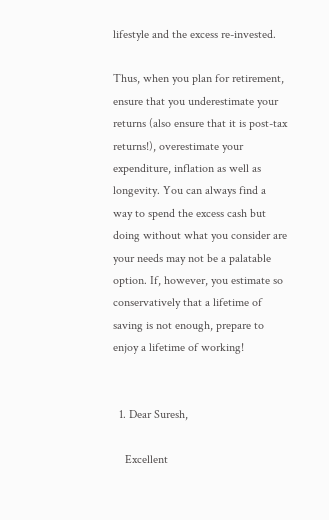lifestyle and the excess re-invested.

Thus, when you plan for retirement, ensure that you underestimate your returns (also ensure that it is post-tax returns!), overestimate your expenditure, inflation as well as longevity. You can always find a way to spend the excess cash but doing without what you consider are your needs may not be a palatable option. If, however, you estimate so conservatively that a lifetime of saving is not enough, prepare to enjoy a lifetime of working!


  1. Dear Suresh,

    Excellent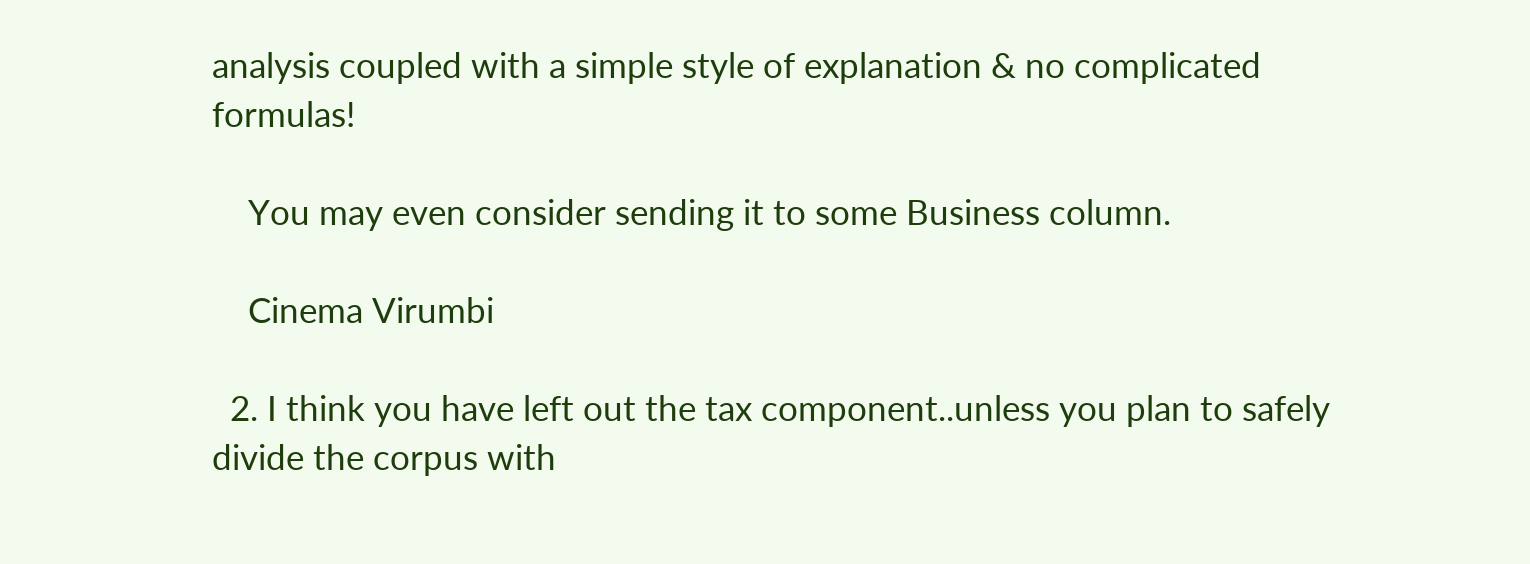analysis coupled with a simple style of explanation & no complicated formulas!

    You may even consider sending it to some Business column.

    Cinema Virumbi

  2. I think you have left out the tax component..unless you plan to safely divide the corpus with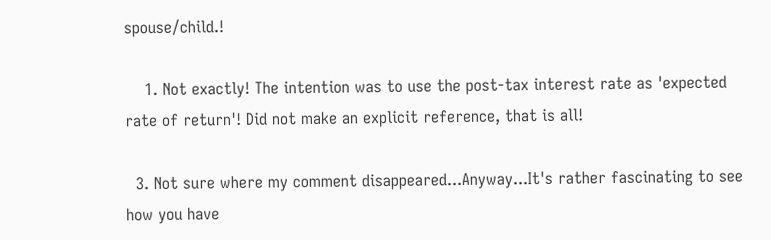spouse/child.!

    1. Not exactly! The intention was to use the post-tax interest rate as 'expected rate of return'! Did not make an explicit reference, that is all!

  3. Not sure where my comment disappeared...Anyway...It's rather fascinating to see how you have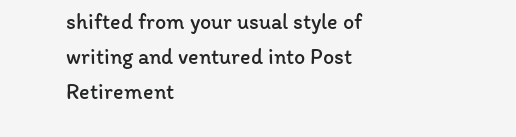shifted from your usual style of writing and ventured into Post Retirement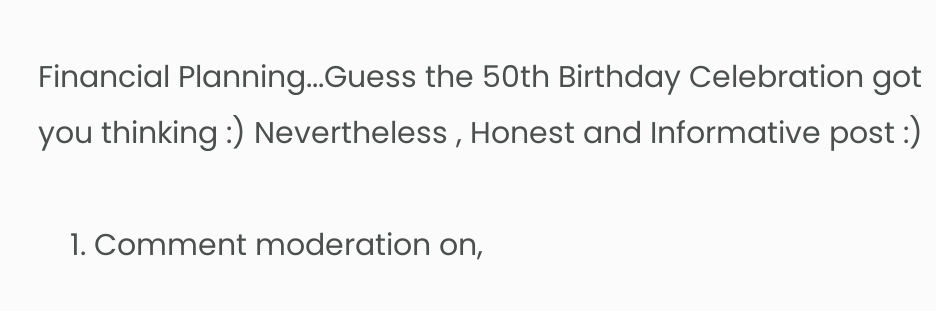Financial Planning...Guess the 50th Birthday Celebration got you thinking :) Nevertheless , Honest and Informative post :)

    1. Comment moderation on,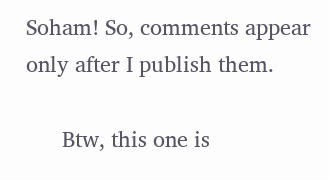Soham! So, comments appear only after I publish them.

      Btw, this one is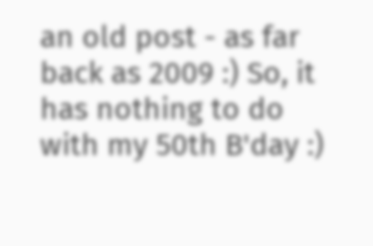an old post - as far back as 2009 :) So, it has nothing to do with my 50th B'day :)